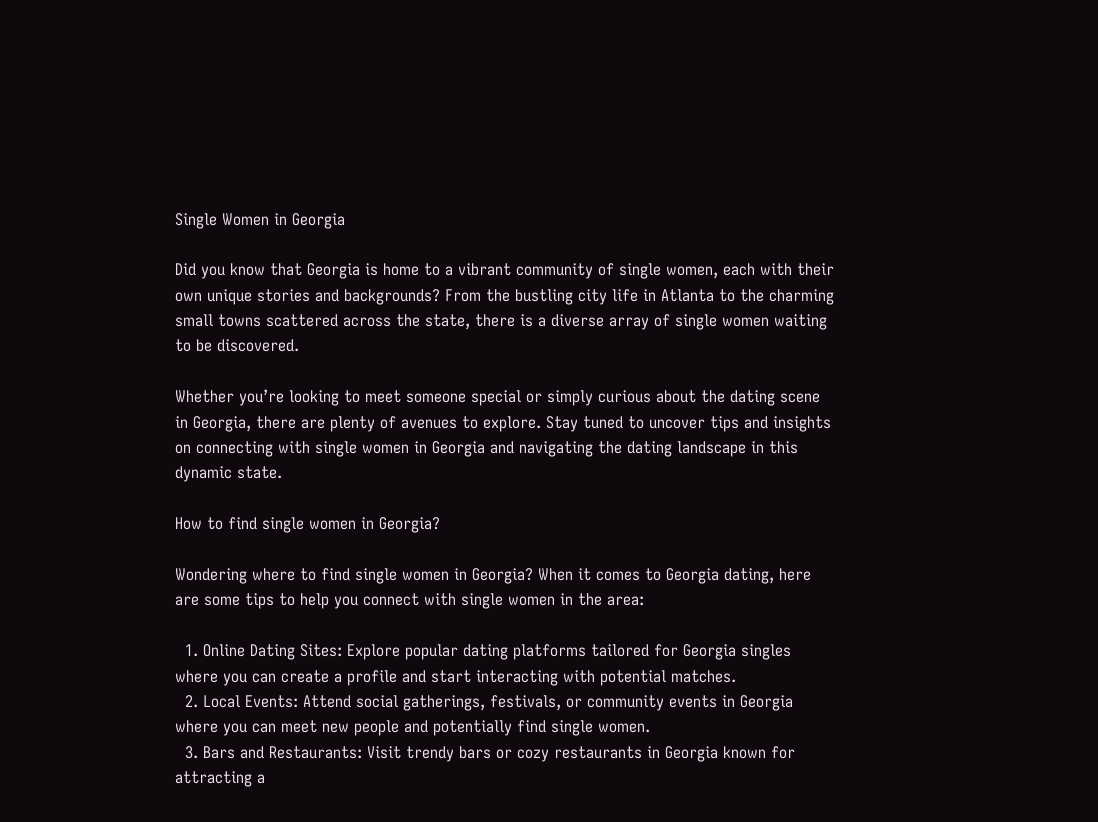Single Women in Georgia

Did you know that Georgia is home to a vibrant community of single women, each with their own unique stories and backgrounds? From the bustling city life in Atlanta to the charming small towns scattered across the state, there is a diverse array of single women waiting to be discovered.

Whether you’re looking to meet someone special or simply curious about the dating scene in Georgia, there are plenty of avenues to explore. Stay tuned to uncover tips and insights on connecting with single women in Georgia and navigating the dating landscape in this dynamic state.

How to find single women in Georgia?

Wondering where to find single women in Georgia? When it comes to Georgia dating, here are some tips to help you connect with single women in the area:

  1. Online Dating Sites: Explore popular dating platforms tailored for Georgia singles where you can create a profile and start interacting with potential matches.
  2. Local Events: Attend social gatherings, festivals, or community events in Georgia where you can meet new people and potentially find single women.
  3. Bars and Restaurants: Visit trendy bars or cozy restaurants in Georgia known for attracting a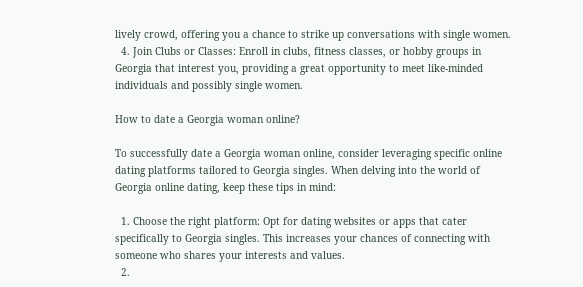lively crowd, offering you a chance to strike up conversations with single women.
  4. Join Clubs or Classes: Enroll in clubs, fitness classes, or hobby groups in Georgia that interest you, providing a great opportunity to meet like-minded individuals and possibly single women.

How to date a Georgia woman online?

To successfully date a Georgia woman online, consider leveraging specific online dating platforms tailored to Georgia singles. When delving into the world of Georgia online dating, keep these tips in mind:

  1. Choose the right platform: Opt for dating websites or apps that cater specifically to Georgia singles. This increases your chances of connecting with someone who shares your interests and values.
  2.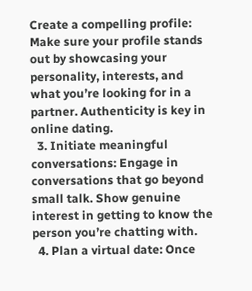Create a compelling profile: Make sure your profile stands out by showcasing your personality, interests, and what you’re looking for in a partner. Authenticity is key in online dating.
  3. Initiate meaningful conversations: Engage in conversations that go beyond small talk. Show genuine interest in getting to know the person you’re chatting with.
  4. Plan a virtual date: Once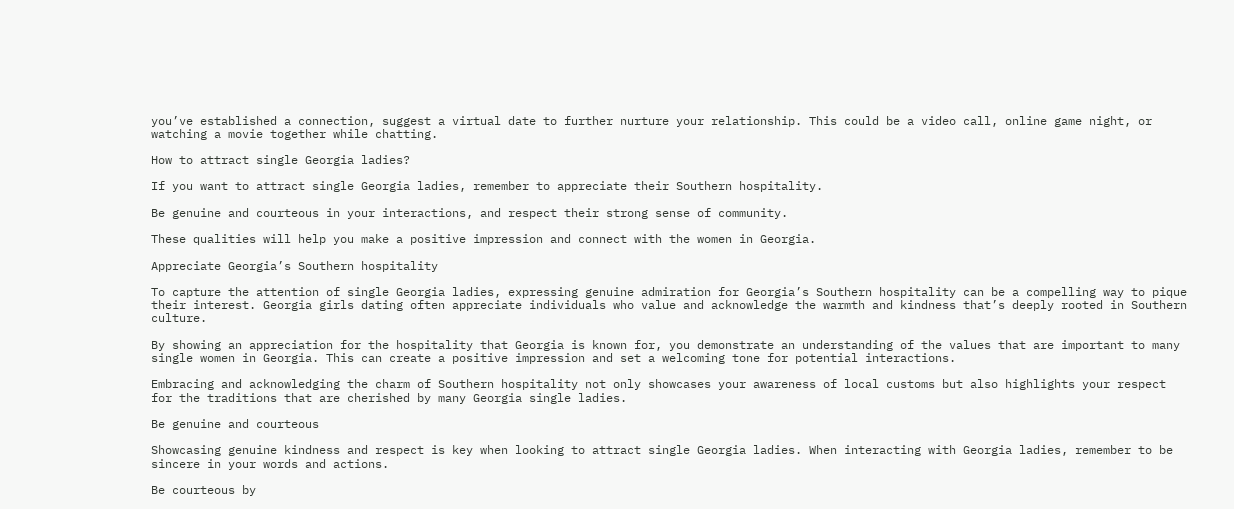you’ve established a connection, suggest a virtual date to further nurture your relationship. This could be a video call, online game night, or watching a movie together while chatting.

How to attract single Georgia ladies?

If you want to attract single Georgia ladies, remember to appreciate their Southern hospitality.

Be genuine and courteous in your interactions, and respect their strong sense of community.

These qualities will help you make a positive impression and connect with the women in Georgia.

Appreciate Georgia’s Southern hospitality

To capture the attention of single Georgia ladies, expressing genuine admiration for Georgia’s Southern hospitality can be a compelling way to pique their interest. Georgia girls dating often appreciate individuals who value and acknowledge the warmth and kindness that’s deeply rooted in Southern culture.

By showing an appreciation for the hospitality that Georgia is known for, you demonstrate an understanding of the values that are important to many single women in Georgia. This can create a positive impression and set a welcoming tone for potential interactions.

Embracing and acknowledging the charm of Southern hospitality not only showcases your awareness of local customs but also highlights your respect for the traditions that are cherished by many Georgia single ladies.

Be genuine and courteous

Showcasing genuine kindness and respect is key when looking to attract single Georgia ladies. When interacting with Georgia ladies, remember to be sincere in your words and actions.

Be courteous by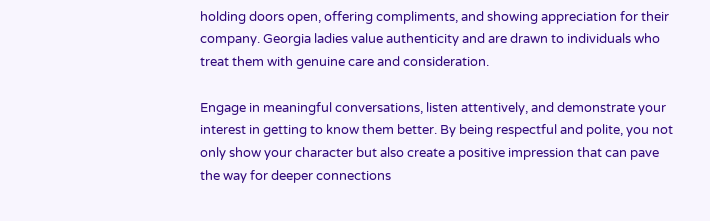holding doors open, offering compliments, and showing appreciation for their company. Georgia ladies value authenticity and are drawn to individuals who treat them with genuine care and consideration.

Engage in meaningful conversations, listen attentively, and demonstrate your interest in getting to know them better. By being respectful and polite, you not only show your character but also create a positive impression that can pave the way for deeper connections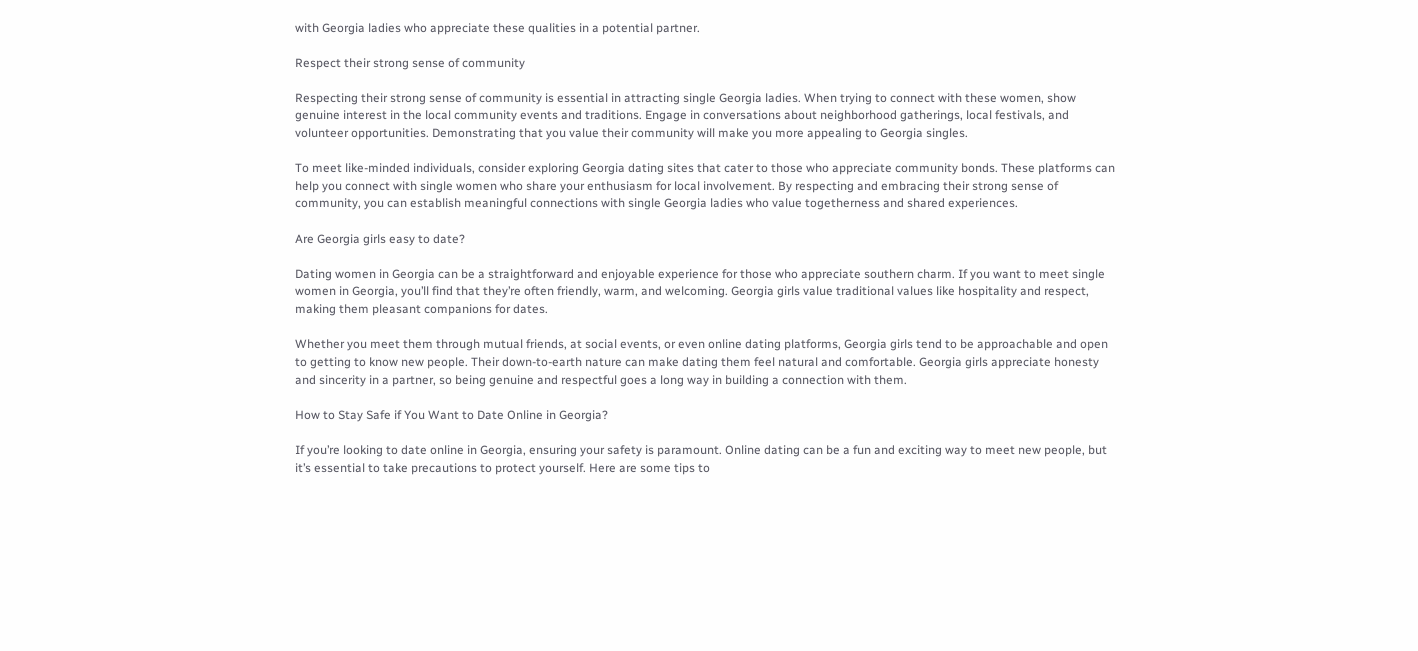with Georgia ladies who appreciate these qualities in a potential partner.

Respect their strong sense of community

Respecting their strong sense of community is essential in attracting single Georgia ladies. When trying to connect with these women, show genuine interest in the local community events and traditions. Engage in conversations about neighborhood gatherings, local festivals, and volunteer opportunities. Demonstrating that you value their community will make you more appealing to Georgia singles.

To meet like-minded individuals, consider exploring Georgia dating sites that cater to those who appreciate community bonds. These platforms can help you connect with single women who share your enthusiasm for local involvement. By respecting and embracing their strong sense of community, you can establish meaningful connections with single Georgia ladies who value togetherness and shared experiences.

Are Georgia girls easy to date?

Dating women in Georgia can be a straightforward and enjoyable experience for those who appreciate southern charm. If you want to meet single women in Georgia, you’ll find that they’re often friendly, warm, and welcoming. Georgia girls value traditional values like hospitality and respect, making them pleasant companions for dates.

Whether you meet them through mutual friends, at social events, or even online dating platforms, Georgia girls tend to be approachable and open to getting to know new people. Their down-to-earth nature can make dating them feel natural and comfortable. Georgia girls appreciate honesty and sincerity in a partner, so being genuine and respectful goes a long way in building a connection with them.

How to Stay Safe if You Want to Date Online in Georgia?

If you’re looking to date online in Georgia, ensuring your safety is paramount. Online dating can be a fun and exciting way to meet new people, but it’s essential to take precautions to protect yourself. Here are some tips to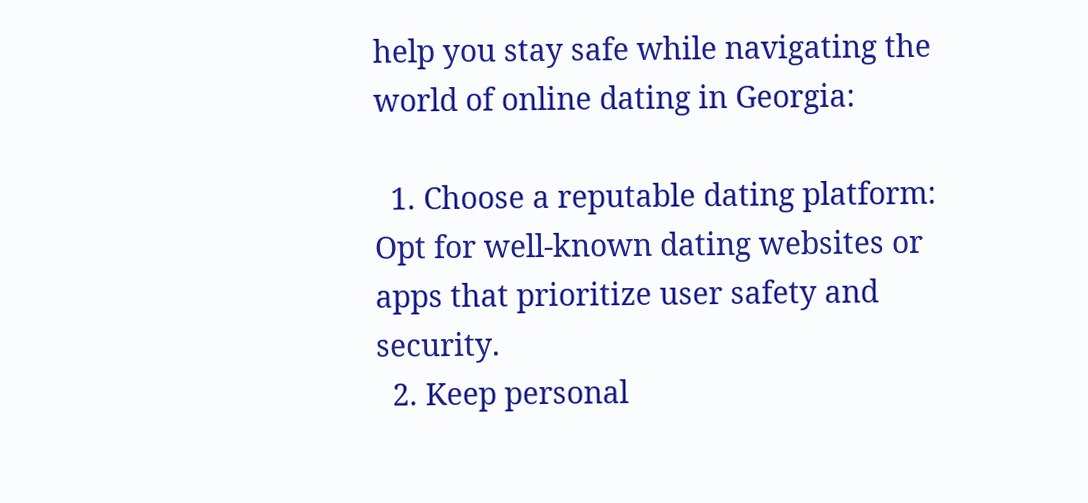help you stay safe while navigating the world of online dating in Georgia:

  1. Choose a reputable dating platform: Opt for well-known dating websites or apps that prioritize user safety and security.
  2. Keep personal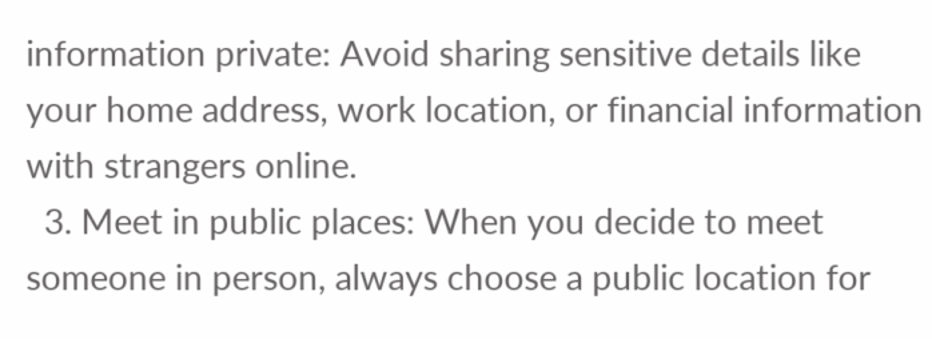information private: Avoid sharing sensitive details like your home address, work location, or financial information with strangers online.
  3. Meet in public places: When you decide to meet someone in person, always choose a public location for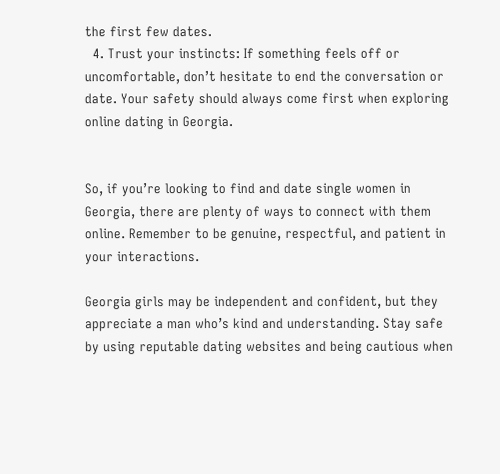the first few dates.
  4. Trust your instincts: If something feels off or uncomfortable, don’t hesitate to end the conversation or date. Your safety should always come first when exploring online dating in Georgia.


So, if you’re looking to find and date single women in Georgia, there are plenty of ways to connect with them online. Remember to be genuine, respectful, and patient in your interactions.

Georgia girls may be independent and confident, but they appreciate a man who’s kind and understanding. Stay safe by using reputable dating websites and being cautious when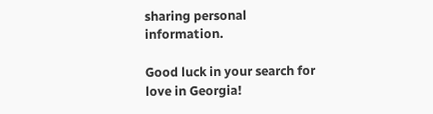sharing personal information.

Good luck in your search for love in Georgia!